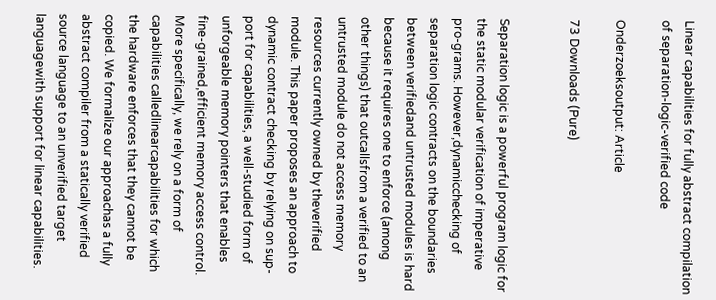Linear capabilities for fully abstract compilation of separation-logic-verified code

Onderzoeksoutput: Article

73 Downloads (Pure)


Separation logic is a powerful program logic for the static modular verification of imperative pro-grams. However,dynamicchecking of separation logic contracts on the boundaries between verifiedand untrusted modules is hard because it requires one to enforce (among other things) that outcallsfrom a verified to an untrusted module do not access memory resources currently owned by theverified module. This paper proposes an approach to dynamic contract checking by relying on sup-port for capabilities, a well-studied form of unforgeable memory pointers that enables fine-grained,efficient memory access control. More specifically, we rely on a form of capabilities calledlinearcapabilities for which the hardware enforces that they cannot be copied. We formalize our approachas a fully abstract compiler from a statically verified source language to an unverified target languagewith support for linear capabilities.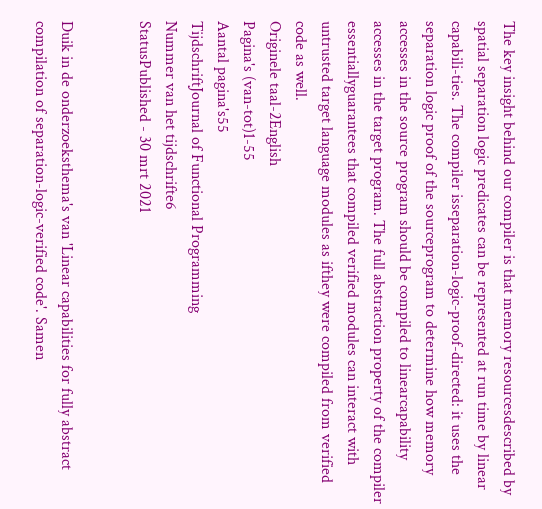The key insight behind our compiler is that memory resourcesdescribed by spatial separation logic predicates can be represented at run time by linear capabili-ties. The compiler isseparation-logic-proof-directed: it uses the separation logic proof of the sourceprogram to determine how memory accesses in the source program should be compiled to linearcapability accesses in the target program. The full abstraction property of the compiler essentiallyguarantees that compiled verified modules can interact with untrusted target language modules as ifthey were compiled from verified code as well.
Originele taal-2English
Pagina's (van-tot)1-55
Aantal pagina's55
TijdschriftJournal of Functional Programming
Nummer van het tijdschrifte6
StatusPublished - 30 mrt 2021


Duik in de onderzoeksthema's van 'Linear capabilities for fully abstract compilation of separation-logic-verified code'. Samen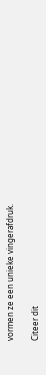vormen ze een unieke vingerafdruk.

Citeer dit